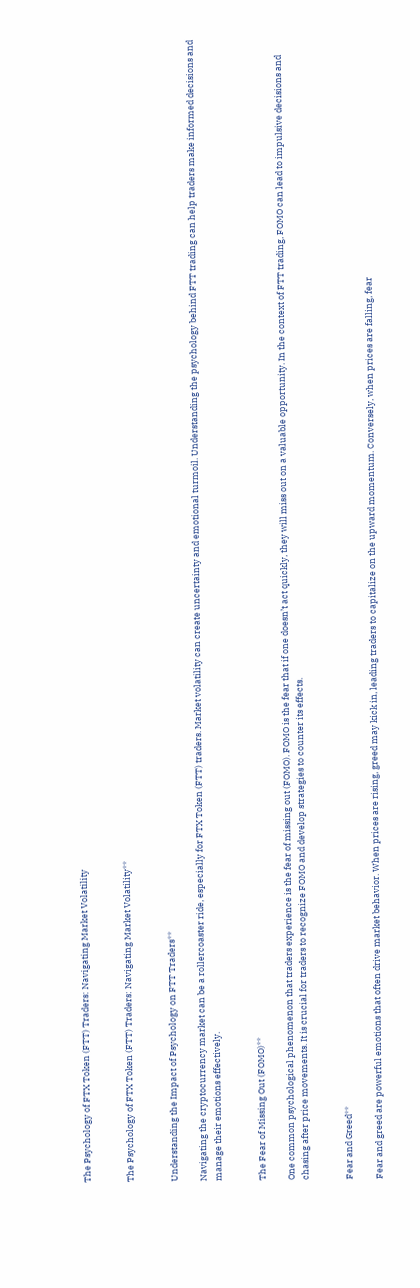The Psychology of FTX Token (FTT) Traders: Navigating Market Volatility


The Psychology of FTX Token (FTT) Traders: Navigating Market Volatility**


Understanding the Impact of Psychology on FTT Traders**

Navigating the cryptocurrency market can be a rollercoaster ride, especially for FTX Token (FTT) traders. Market volatility can create uncertainty and emotional turmoil. Understanding the psychology behind FTT trading can help traders make informed decisions and manage their emotions effectively.


The Fear of Missing Out (FOMO)**

One common psychological phenomenon that traders experience is the fear of missing out (FOMO). FOMO is the fear that if one doesn’t act quickly, they will miss out on a valuable opportunity. In the context of FTT trading, FOMO can lead to impulsive decisions and chasing after price movements. It is crucial for traders to recognize FOMO and develop strategies to counter its effects.


Fear and Greed**

Fear and greed are powerful emotions that often drive market behavior. When prices are rising, greed may kick in, leading traders to capitalize on the upward momentum. Conversely, when prices are falling, fear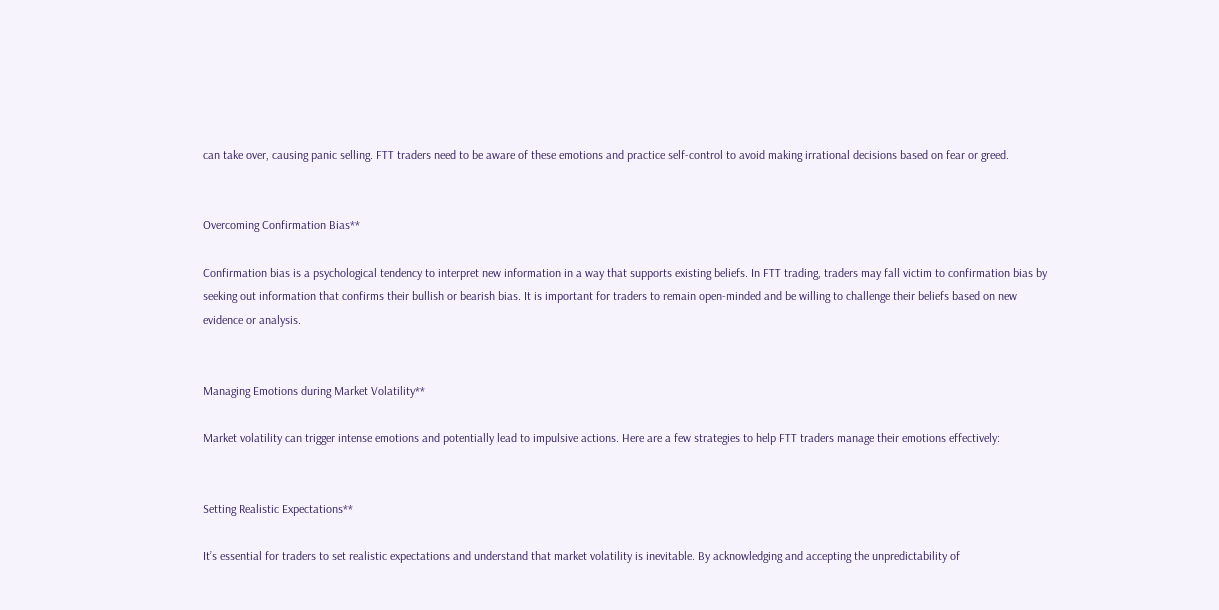can take over, causing panic selling. FTT traders need to be aware of these emotions and practice self-control to avoid making irrational decisions based on fear or greed.


Overcoming Confirmation Bias**

Confirmation bias is a psychological tendency to interpret new information in a way that supports existing beliefs. In FTT trading, traders may fall victim to confirmation bias by seeking out information that confirms their bullish or bearish bias. It is important for traders to remain open-minded and be willing to challenge their beliefs based on new evidence or analysis.


Managing Emotions during Market Volatility**

Market volatility can trigger intense emotions and potentially lead to impulsive actions. Here are a few strategies to help FTT traders manage their emotions effectively:


Setting Realistic Expectations**

It’s essential for traders to set realistic expectations and understand that market volatility is inevitable. By acknowledging and accepting the unpredictability of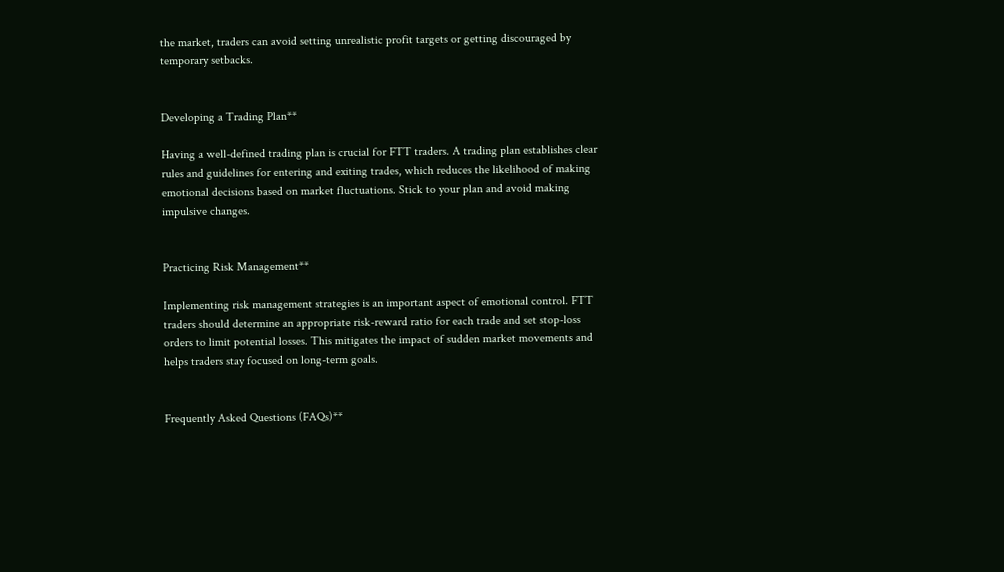the market, traders can avoid setting unrealistic profit targets or getting discouraged by temporary setbacks.


Developing a Trading Plan**

Having a well-defined trading plan is crucial for FTT traders. A trading plan establishes clear rules and guidelines for entering and exiting trades, which reduces the likelihood of making emotional decisions based on market fluctuations. Stick to your plan and avoid making impulsive changes.


Practicing Risk Management**

Implementing risk management strategies is an important aspect of emotional control. FTT traders should determine an appropriate risk-reward ratio for each trade and set stop-loss orders to limit potential losses. This mitigates the impact of sudden market movements and helps traders stay focused on long-term goals.


Frequently Asked Questions (FAQs)**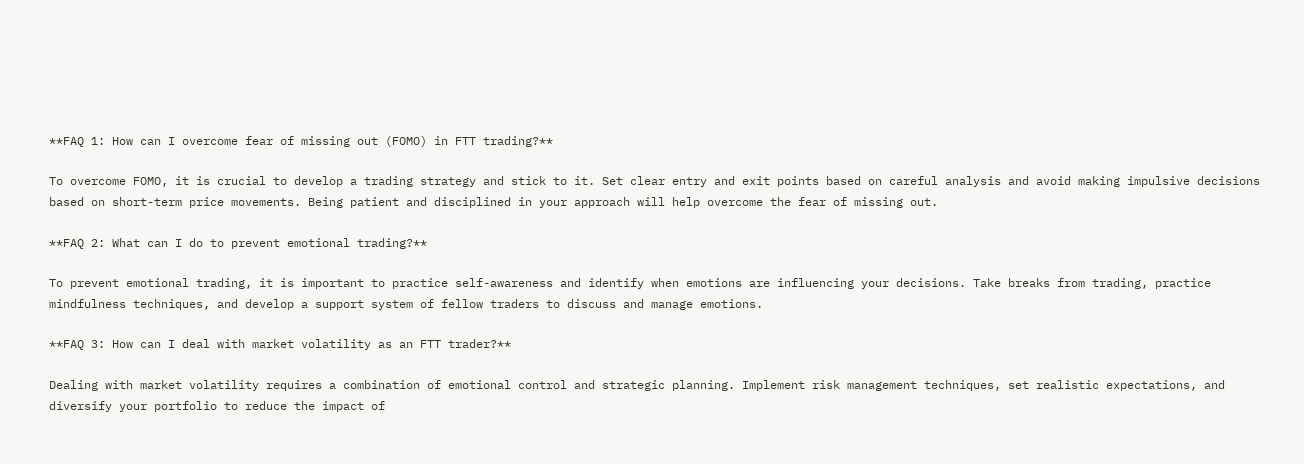**FAQ 1: How can I overcome fear of missing out (FOMO) in FTT trading?**

To overcome FOMO, it is crucial to develop a trading strategy and stick to it. Set clear entry and exit points based on careful analysis and avoid making impulsive decisions based on short-term price movements. Being patient and disciplined in your approach will help overcome the fear of missing out.

**FAQ 2: What can I do to prevent emotional trading?**

To prevent emotional trading, it is important to practice self-awareness and identify when emotions are influencing your decisions. Take breaks from trading, practice mindfulness techniques, and develop a support system of fellow traders to discuss and manage emotions.

**FAQ 3: How can I deal with market volatility as an FTT trader?**

Dealing with market volatility requires a combination of emotional control and strategic planning. Implement risk management techniques, set realistic expectations, and diversify your portfolio to reduce the impact of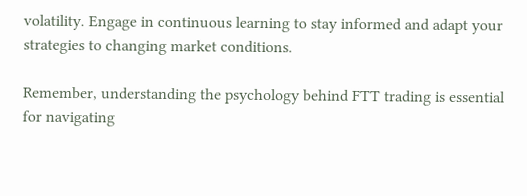volatility. Engage in continuous learning to stay informed and adapt your strategies to changing market conditions.

Remember, understanding the psychology behind FTT trading is essential for navigating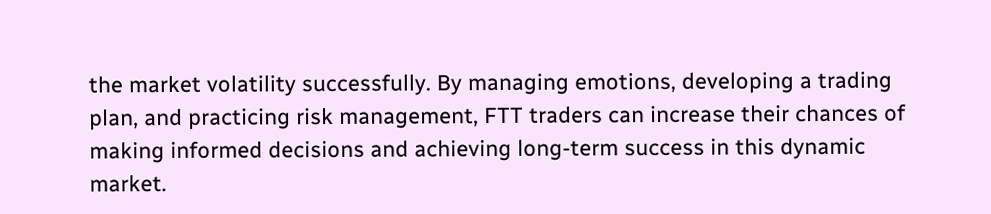the market volatility successfully. By managing emotions, developing a trading plan, and practicing risk management, FTT traders can increase their chances of making informed decisions and achieving long-term success in this dynamic market.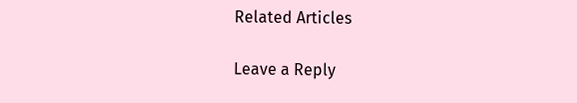Related Articles

Leave a Reply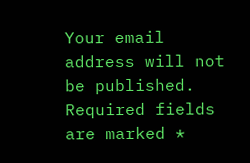Your email address will not be published. Required fields are marked *